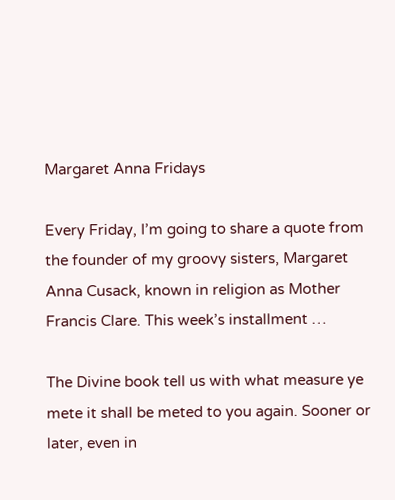Margaret Anna Fridays

Every Friday, I’m going to share a quote from the founder of my groovy sisters, Margaret Anna Cusack, known in religion as Mother Francis Clare. This week’s installment …

The Divine book tell us with what measure ye mete it shall be meted to you again. Sooner or later, even in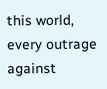this world, every outrage against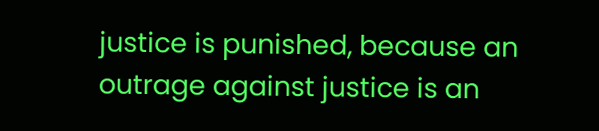justice is punished, because an outrage against justice is an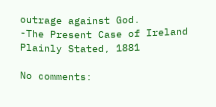outrage against God.
-The Present Case of Ireland Plainly Stated, 1881

No comments: